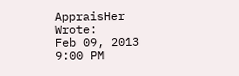AppraisHer Wrote:
Feb 09, 2013 9:00 PM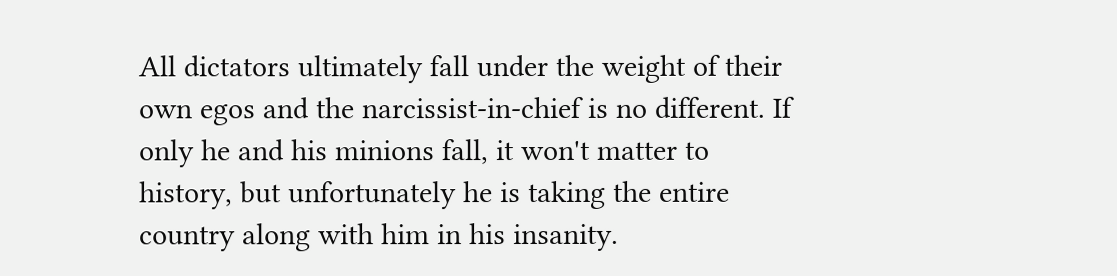All dictators ultimately fall under the weight of their own egos and the narcissist-in-chief is no different. If only he and his minions fall, it won't matter to history, but unfortunately he is taking the entire country along with him in his insanity.